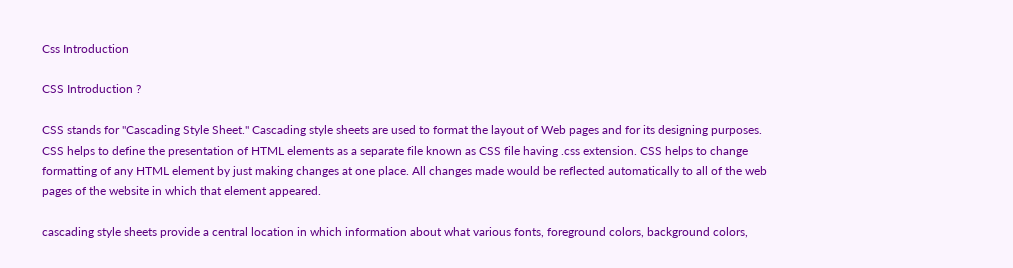Css Introduction

CSS Introduction ?

CSS stands for "Cascading Style Sheet." Cascading style sheets are used to format the layout of Web pages and for its designing purposes. CSS helps to define the presentation of HTML elements as a separate file known as CSS file having .css extension. CSS helps to change formatting of any HTML element by just making changes at one place. All changes made would be reflected automatically to all of the web pages of the website in which that element appeared.

cascading style sheets provide a central location in which information about what various fonts, foreground colors, background colors,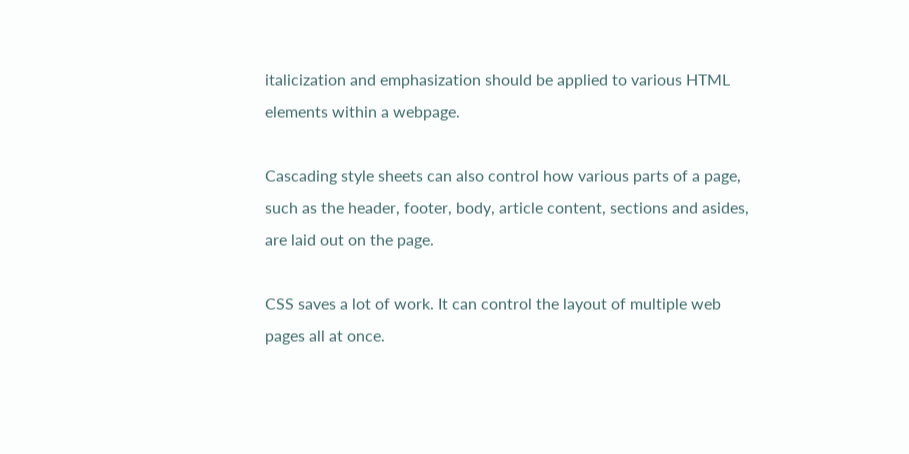italicization and emphasization should be applied to various HTML elements within a webpage.

Cascading style sheets can also control how various parts of a page, such as the header, footer, body, article content, sections and asides, are laid out on the page.

CSS saves a lot of work. It can control the layout of multiple web pages all at once.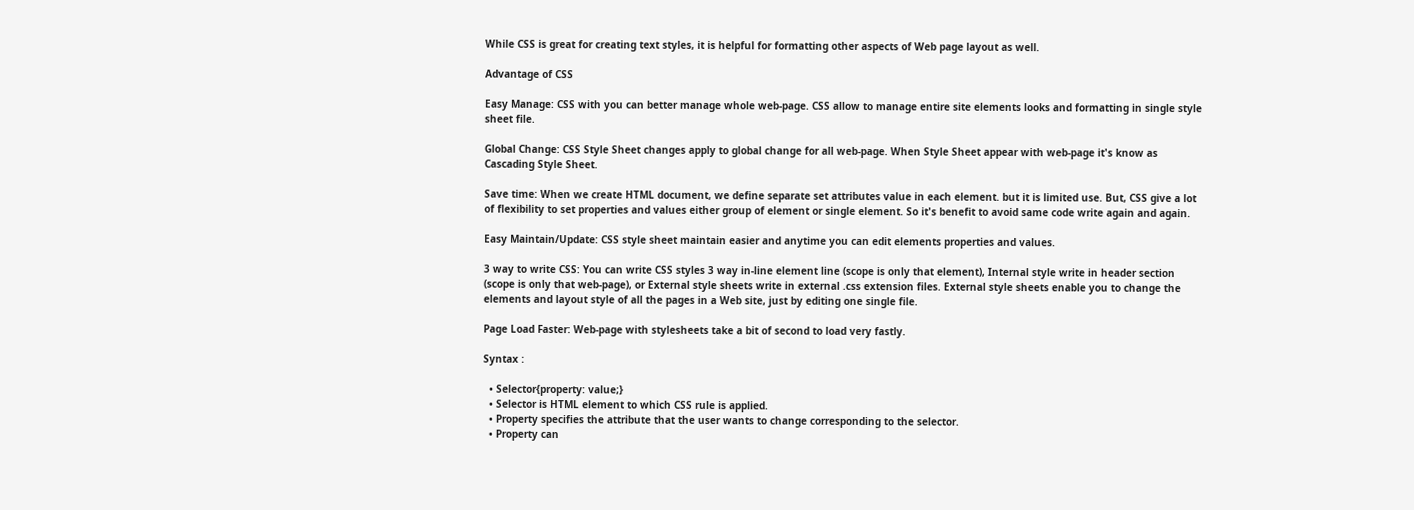While CSS is great for creating text styles, it is helpful for formatting other aspects of Web page layout as well.

Advantage of CSS

Easy Manage: CSS with you can better manage whole web-page. CSS allow to manage entire site elements looks and formatting in single style sheet file.

Global Change: CSS Style Sheet changes apply to global change for all web-page. When Style Sheet appear with web-page it's know as Cascading Style Sheet.

Save time: When we create HTML document, we define separate set attributes value in each element. but it is limited use. But, CSS give a lot of flexibility to set properties and values either group of element or single element. So it's benefit to avoid same code write again and again.

Easy Maintain/Update: CSS style sheet maintain easier and anytime you can edit elements properties and values.

3 way to write CSS: You can write CSS styles 3 way in-line element line (scope is only that element), Internal style write in header section (scope is only that web-page), or External style sheets write in external .css extension files. External style sheets enable you to change the elements and layout style of all the pages in a Web site, just by editing one single file.

Page Load Faster: Web-page with stylesheets take a bit of second to load very fastly.

Syntax :

  • Selector{property: value;}
  • Selector is HTML element to which CSS rule is applied.
  • Property specifies the attribute that the user wants to change corresponding to the selector.
  • Property can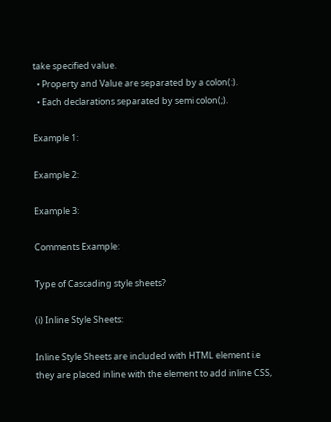take specified value.
  • Property and Value are separated by a colon(:).
  • Each declarations separated by semi colon(;).

Example 1:

Example 2:

Example 3:

Comments Example:

Type of Cascading style sheets?

(i) Inline Style Sheets:

Inline Style Sheets are included with HTML element i.e they are placed inline with the element to add inline CSS,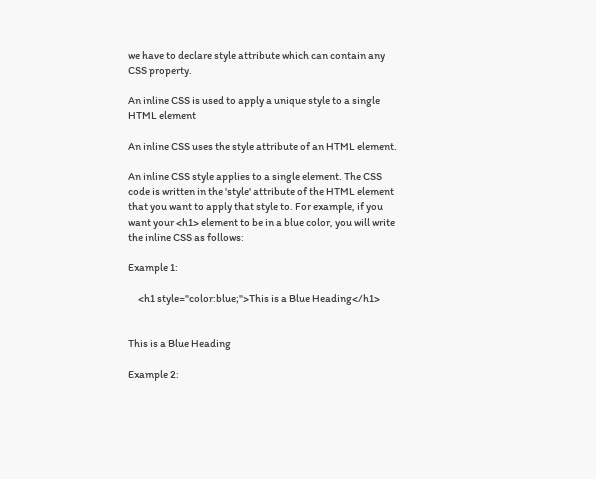we have to declare style attribute which can contain any CSS property.

An inline CSS is used to apply a unique style to a single HTML element

An inline CSS uses the style attribute of an HTML element.

An inline CSS style applies to a single element. The CSS code is written in the 'style' attribute of the HTML element that you want to apply that style to. For example, if you want your <h1> element to be in a blue color, you will write the inline CSS as follows:

Example 1:

     <h1 style="color:blue;">This is a Blue Heading</h1>


This is a Blue Heading

Example 2: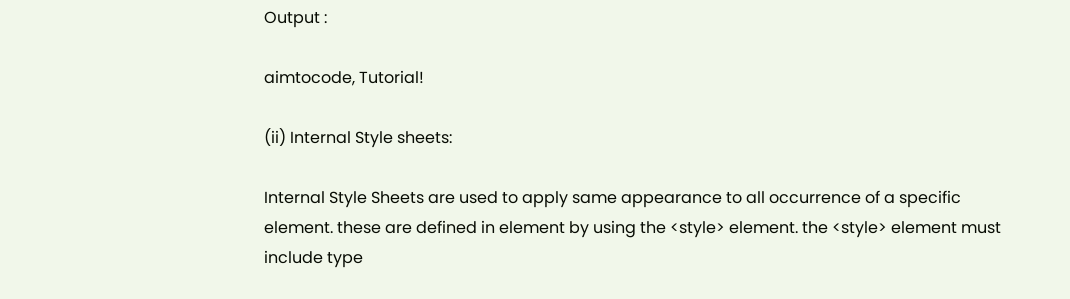Output :

aimtocode, Tutorial!

(ii) Internal Style sheets:

Internal Style Sheets are used to apply same appearance to all occurrence of a specific element. these are defined in element by using the <style> element. the <style> element must include type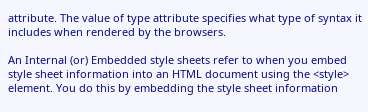attribute. The value of type attribute specifies what type of syntax it includes when rendered by the browsers.

An Internal (or) Embedded style sheets refer to when you embed style sheet information into an HTML document using the <style> element. You do this by embedding the style sheet information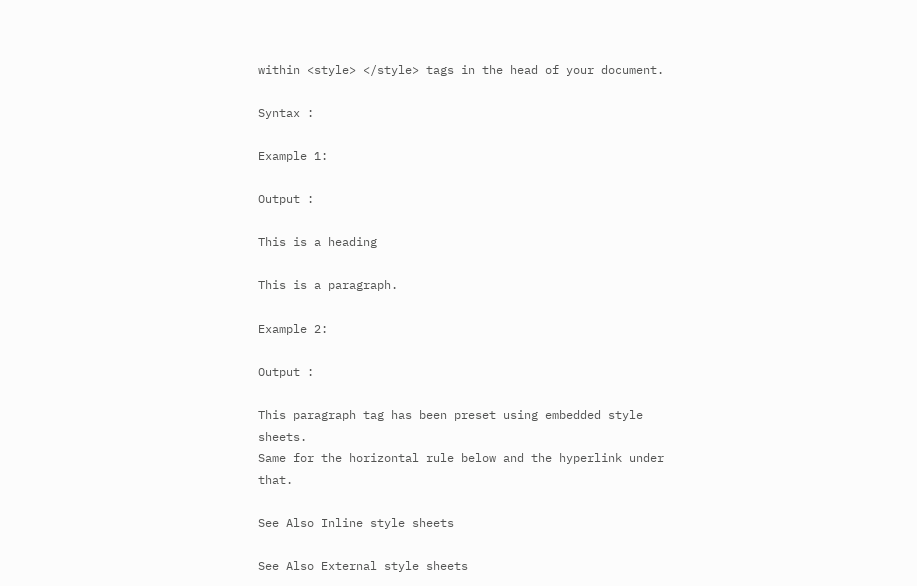within <style> </style> tags in the head of your document.

Syntax :

Example 1:

Output :

This is a heading

This is a paragraph.

Example 2:

Output :

This paragraph tag has been preset using embedded style sheets.
Same for the horizontal rule below and the hyperlink under that.

See Also Inline style sheets

See Also External style sheets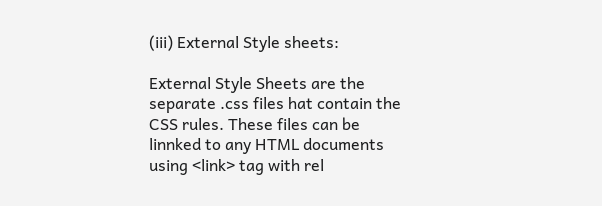(iii) External Style sheets:

External Style Sheets are the separate .css files hat contain the CSS rules. These files can be linnked to any HTML documents using <link> tag with rel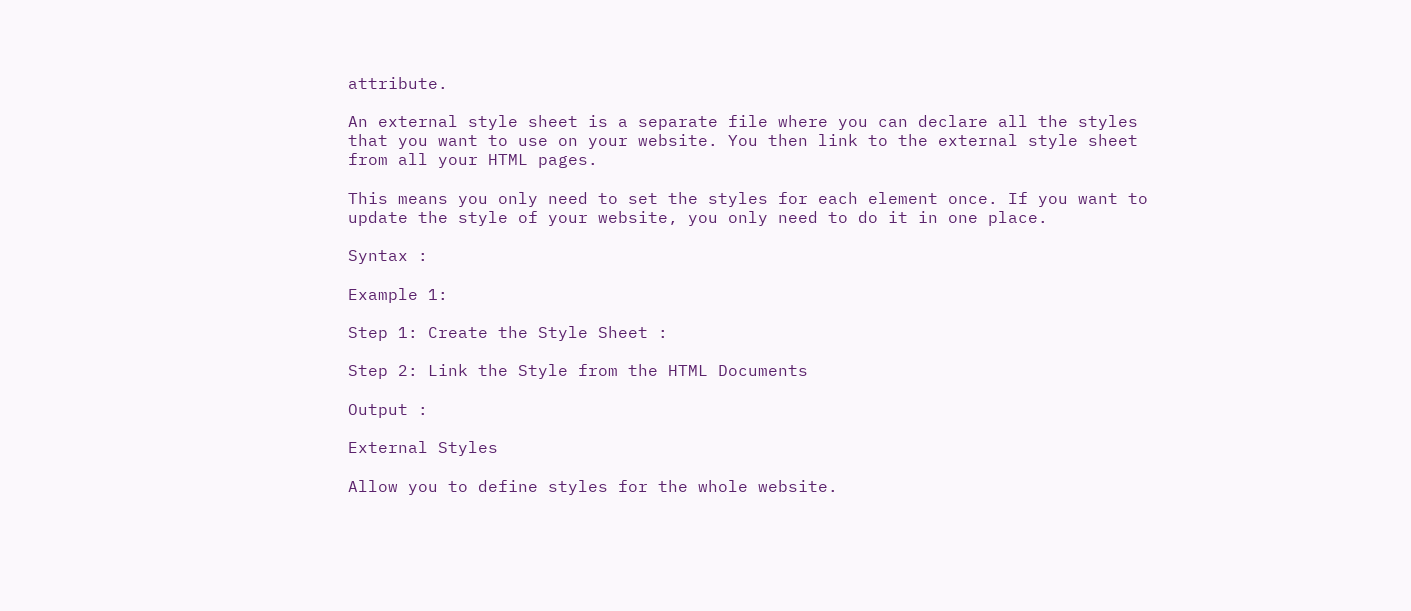attribute.

An external style sheet is a separate file where you can declare all the styles that you want to use on your website. You then link to the external style sheet from all your HTML pages.

This means you only need to set the styles for each element once. If you want to update the style of your website, you only need to do it in one place.

Syntax :

Example 1:

Step 1: Create the Style Sheet :

Step 2: Link the Style from the HTML Documents

Output :

External Styles

Allow you to define styles for the whole website.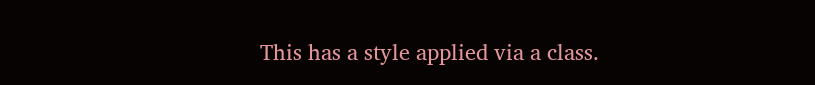This has a style applied via a class.